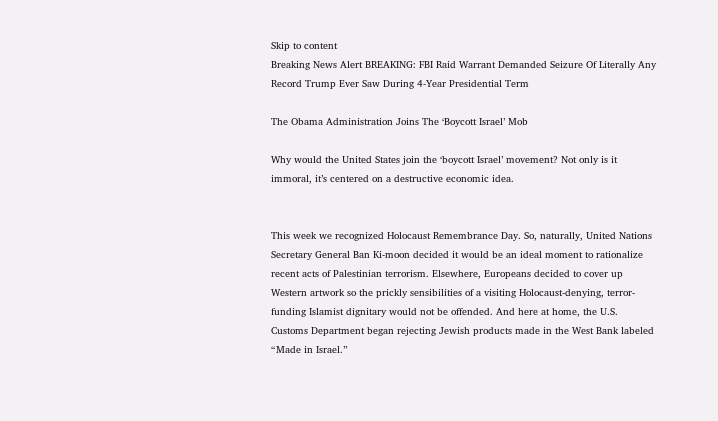Skip to content
Breaking News Alert BREAKING: FBI Raid Warrant Demanded Seizure Of Literally Any Record Trump Ever Saw During 4-Year Presidential Term

The Obama Administration Joins The ‘Boycott Israel’ Mob

Why would the United States join the ‘boycott Israel’ movement? Not only is it immoral, it’s centered on a destructive economic idea.


This week we recognized Holocaust Remembrance Day. So, naturally, United Nations Secretary General Ban Ki-moon decided it would be an ideal moment to rationalize recent acts of Palestinian terrorism. Elsewhere, Europeans decided to cover up Western artwork so the prickly sensibilities of a visiting Holocaust-denying, terror-funding Islamist dignitary would not be offended. And here at home, the U.S. Customs Department began rejecting Jewish products made in the West Bank labeled “Made in Israel.”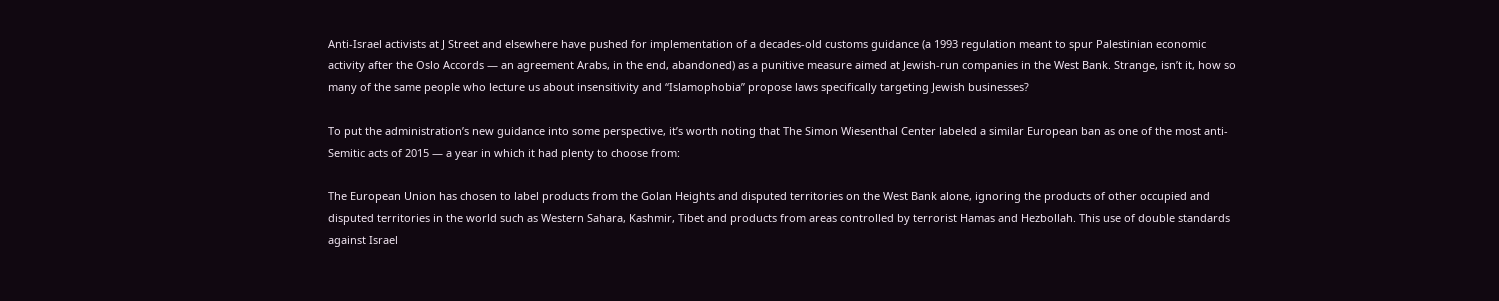Anti-Israel activists at J Street and elsewhere have pushed for implementation of a decades-old customs guidance (a 1993 regulation meant to spur Palestinian economic activity after the Oslo Accords — an agreement Arabs, in the end, abandoned) as a punitive measure aimed at Jewish-run companies in the West Bank. Strange, isn’t it, how so many of the same people who lecture us about insensitivity and “Islamophobia” propose laws specifically targeting Jewish businesses?

To put the administration’s new guidance into some perspective, it’s worth noting that The Simon Wiesenthal Center labeled a similar European ban as one of the most anti-Semitic acts of 2015 — a year in which it had plenty to choose from:

The European Union has chosen to label products from the Golan Heights and disputed territories on the West Bank alone, ignoring the products of other occupied and disputed territories in the world such as Western Sahara, Kashmir, Tibet and products from areas controlled by terrorist Hamas and Hezbollah. This use of double standards against Israel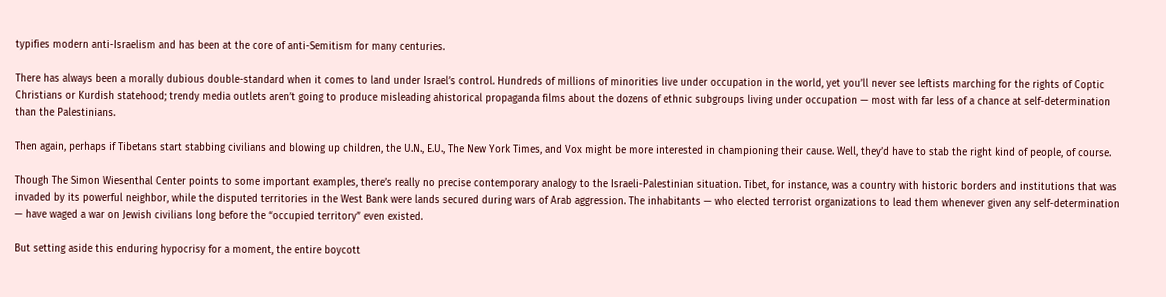typifies modern anti-Israelism and has been at the core of anti-Semitism for many centuries.

There has always been a morally dubious double-standard when it comes to land under Israel’s control. Hundreds of millions of minorities live under occupation in the world, yet you’ll never see leftists marching for the rights of Coptic Christians or Kurdish statehood; trendy media outlets aren’t going to produce misleading ahistorical propaganda films about the dozens of ethnic subgroups living under occupation — most with far less of a chance at self-determination than the Palestinians.

Then again, perhaps if Tibetans start stabbing civilians and blowing up children, the U.N., E.U., The New York Times, and Vox might be more interested in championing their cause. Well, they’d have to stab the right kind of people, of course.

Though The Simon Wiesenthal Center points to some important examples, there’s really no precise contemporary analogy to the Israeli-Palestinian situation. Tibet, for instance, was a country with historic borders and institutions that was invaded by its powerful neighbor, while the disputed territories in the West Bank were lands secured during wars of Arab aggression. The inhabitants — who elected terrorist organizations to lead them whenever given any self-determination — have waged a war on Jewish civilians long before the “occupied territory” even existed.

But setting aside this enduring hypocrisy for a moment, the entire boycott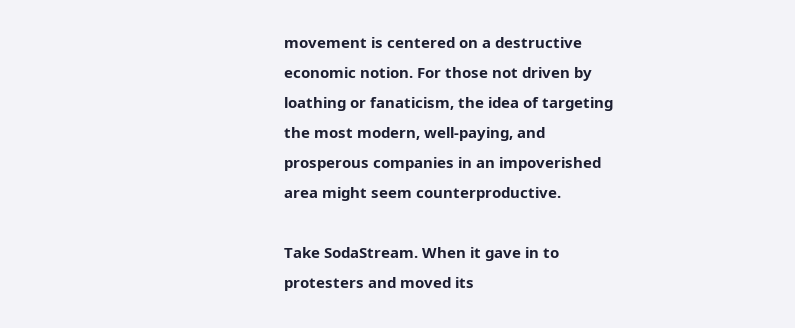movement is centered on a destructive economic notion. For those not driven by loathing or fanaticism, the idea of targeting the most modern, well-paying, and prosperous companies in an impoverished area might seem counterproductive.

Take SodaStream. When it gave in to protesters and moved its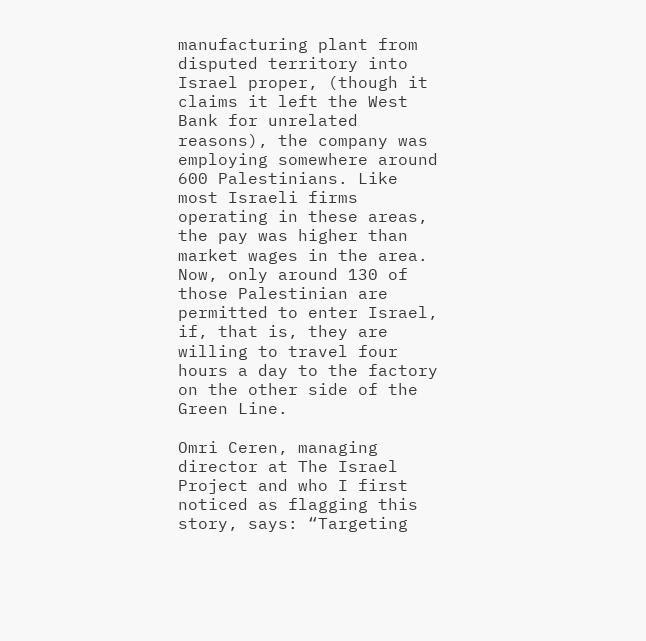manufacturing plant from disputed territory into Israel proper, (though it claims it left the West Bank for unrelated reasons), the company was employing somewhere around 600 Palestinians. Like most Israeli firms operating in these areas, the pay was higher than market wages in the area. Now, only around 130 of those Palestinian are permitted to enter Israel, if, that is, they are willing to travel four hours a day to the factory on the other side of the Green Line.

Omri Ceren, managing director at The Israel Project and who I first noticed as flagging this story, says: “Targeting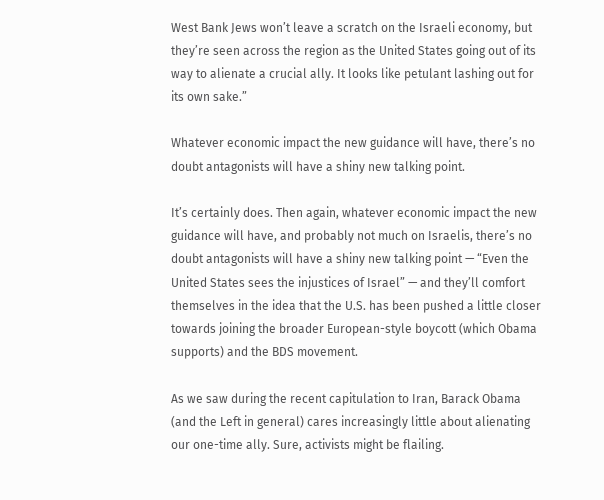West Bank Jews won’t leave a scratch on the Israeli economy, but they’re seen across the region as the United States going out of its way to alienate a crucial ally. It looks like petulant lashing out for its own sake.”

Whatever economic impact the new guidance will have, there’s no doubt antagonists will have a shiny new talking point.

It’s certainly does. Then again, whatever economic impact the new guidance will have, and probably not much on Israelis, there’s no doubt antagonists will have a shiny new talking point — “Even the United States sees the injustices of Israel” — and they’ll comfort themselves in the idea that the U.S. has been pushed a little closer towards joining the broader European-style boycott (which Obama supports) and the BDS movement.

As we saw during the recent capitulation to Iran, Barack Obama (and the Left in general) cares increasingly little about alienating our one-time ally. Sure, activists might be flailing.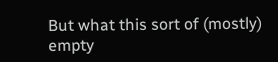But what this sort of (mostly) empty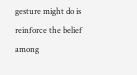gesture might do is reinforce the belief among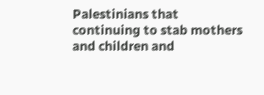Palestinians that continuing to stab mothers and children and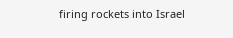firing rockets into Israel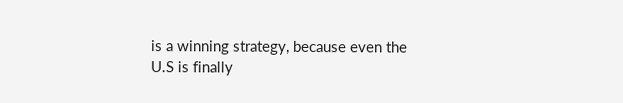is a winning strategy, because even the U.S is finally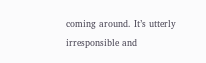coming around. It’s utterly irresponsible and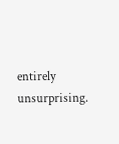entirely unsurprising.